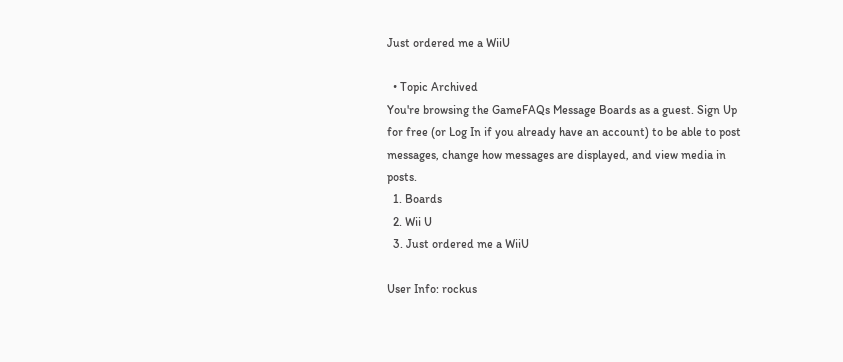Just ordered me a WiiU

  • Topic Archived
You're browsing the GameFAQs Message Boards as a guest. Sign Up for free (or Log In if you already have an account) to be able to post messages, change how messages are displayed, and view media in posts.
  1. Boards
  2. Wii U
  3. Just ordered me a WiiU

User Info: rockus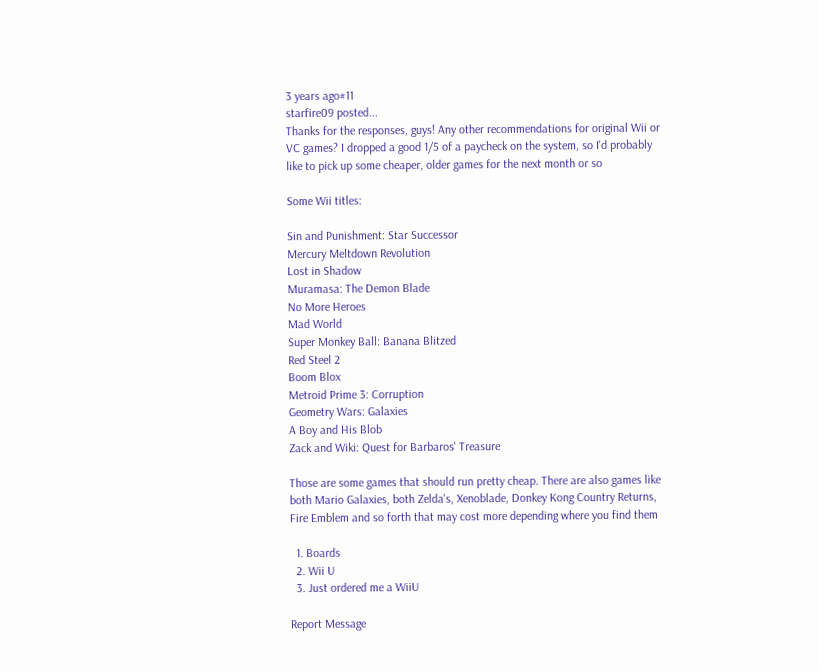3 years ago#11
starfire09 posted...
Thanks for the responses, guys! Any other recommendations for original Wii or VC games? I dropped a good 1/5 of a paycheck on the system, so I'd probably like to pick up some cheaper, older games for the next month or so

Some Wii titles:

Sin and Punishment: Star Successor
Mercury Meltdown Revolution
Lost in Shadow
Muramasa: The Demon Blade
No More Heroes
Mad World
Super Monkey Ball: Banana Blitzed
Red Steel 2
Boom Blox
Metroid Prime 3: Corruption
Geometry Wars: Galaxies
A Boy and His Blob
Zack and Wiki: Quest for Barbaros' Treasure

Those are some games that should run pretty cheap. There are also games like both Mario Galaxies, both Zelda's, Xenoblade, Donkey Kong Country Returns, Fire Emblem and so forth that may cost more depending where you find them

  1. Boards
  2. Wii U
  3. Just ordered me a WiiU

Report Message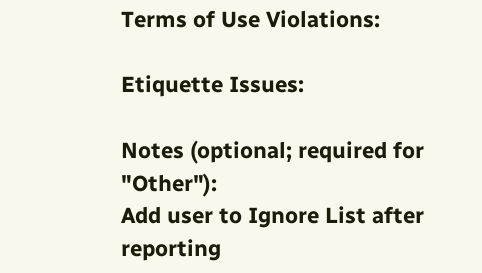Terms of Use Violations:

Etiquette Issues:

Notes (optional; required for "Other"):
Add user to Ignore List after reporting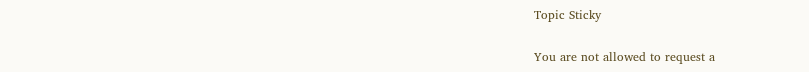Topic Sticky

You are not allowed to request a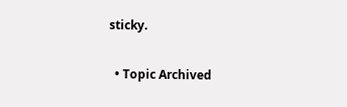sticky.

  • Topic Archived